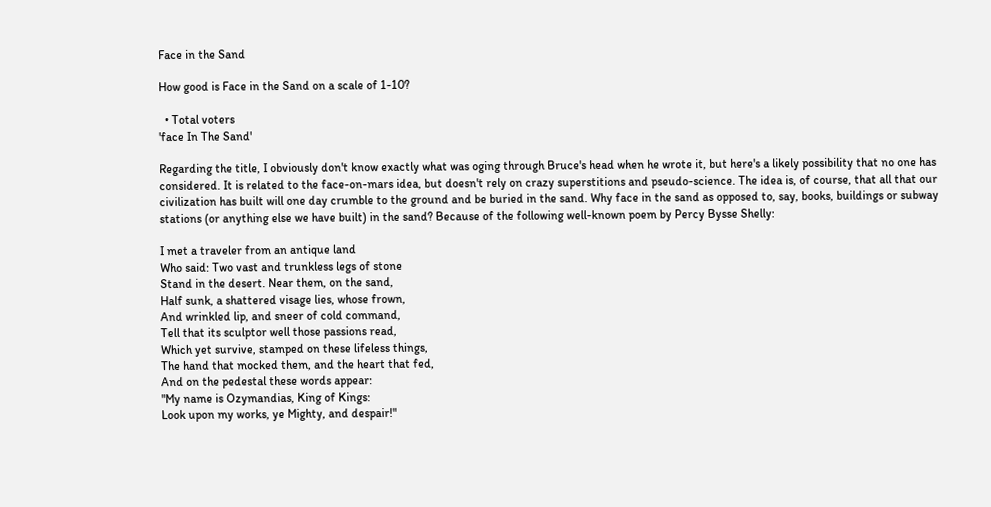Face in the Sand

How good is Face in the Sand on a scale of 1-10?

  • Total voters
'face In The Sand'

Regarding the title, I obviously don't know exactly what was oging through Bruce's head when he wrote it, but here's a likely possibility that no one has considered. It is related to the face-on-mars idea, but doesn't rely on crazy superstitions and pseudo-science. The idea is, of course, that all that our civilization has built will one day crumble to the ground and be buried in the sand. Why face in the sand as opposed to, say, books, buildings or subway stations (or anything else we have built) in the sand? Because of the following well-known poem by Percy Bysse Shelly:

I met a traveler from an antique land
Who said: Two vast and trunkless legs of stone
Stand in the desert. Near them, on the sand,
Half sunk, a shattered visage lies, whose frown,
And wrinkled lip, and sneer of cold command,
Tell that its sculptor well those passions read,
Which yet survive, stamped on these lifeless things,
The hand that mocked them, and the heart that fed,
And on the pedestal these words appear:
"My name is Ozymandias, King of Kings:
Look upon my works, ye Mighty, and despair!"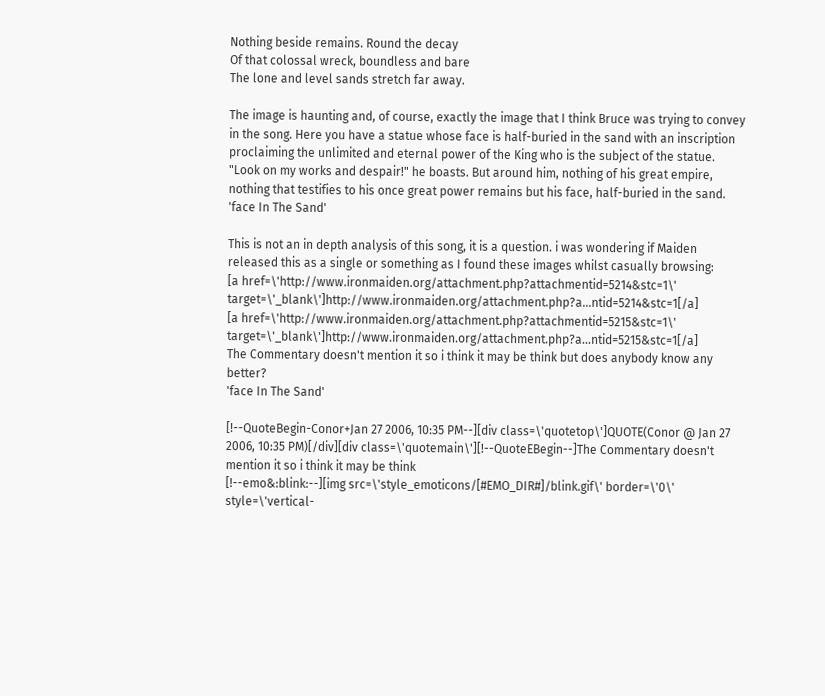Nothing beside remains. Round the decay
Of that colossal wreck, boundless and bare
The lone and level sands stretch far away.

The image is haunting and, of course, exactly the image that I think Bruce was trying to convey in the song. Here you have a statue whose face is half-buried in the sand with an inscription proclaiming the unlimited and eternal power of the King who is the subject of the statue. "Look on my works and despair!" he boasts. But around him, nothing of his great empire, nothing that testifies to his once great power remains but his face, half-buried in the sand.
'face In The Sand'

This is not an in depth analysis of this song, it is a question. i was wondering if Maiden released this as a single or something as I found these images whilst casually browsing:
[a href=\'http://www.ironmaiden.org/attachment.php?attachmentid=5214&stc=1\' target=\'_blank\']http://www.ironmaiden.org/attachment.php?a...ntid=5214&stc=1[/a]
[a href=\'http://www.ironmaiden.org/attachment.php?attachmentid=5215&stc=1\' target=\'_blank\']http://www.ironmaiden.org/attachment.php?a...ntid=5215&stc=1[/a]
The Commentary doesn't mention it so i think it may be think but does anybody know any better?
'face In The Sand'

[!--QuoteBegin-Conor+Jan 27 2006, 10:35 PM--][div class=\'quotetop\']QUOTE(Conor @ Jan 27 2006, 10:35 PM)[/div][div class=\'quotemain\'][!--QuoteEBegin--]The Commentary doesn't mention it so i think it may be think
[!--emo&:blink:--][img src=\'style_emoticons/[#EMO_DIR#]/blink.gif\' border=\'0\' style=\'vertical-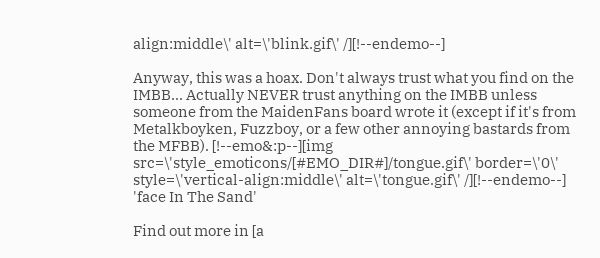align:middle\' alt=\'blink.gif\' /][!--endemo--]

Anyway, this was a hoax. Don't always trust what you find on the IMBB... Actually NEVER trust anything on the IMBB unless someone from the MaidenFans board wrote it (except if it's from Metalkboyken, Fuzzboy, or a few other annoying bastards from the MFBB). [!--emo&:p--][img src=\'style_emoticons/[#EMO_DIR#]/tongue.gif\' border=\'0\' style=\'vertical-align:middle\' alt=\'tongue.gif\' /][!--endemo--]
'face In The Sand'

Find out more in [a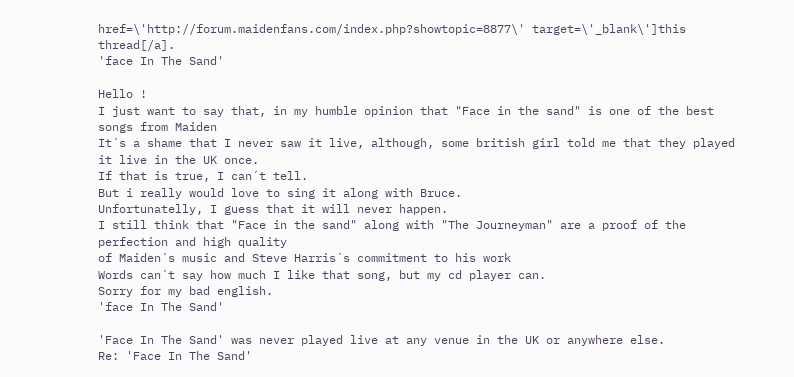href=\'http://forum.maidenfans.com/index.php?showtopic=8877\' target=\'_blank\']this thread[/a].
'face In The Sand'

Hello !
I just want to say that, in my humble opinion that "Face in the sand" is one of the best songs from Maiden
It´s a shame that I never saw it live, although, some british girl told me that they played it live in the UK once.
If that is true, I can´t tell.
But i really would love to sing it along with Bruce.
Unfortunatelly, I guess that it will never happen.
I still think that "Face in the sand" along with "The Journeyman" are a proof of the perfection and high quality
of Maiden´s music and Steve Harris´s commitment to his work
Words can´t say how much I like that song, but my cd player can.
Sorry for my bad english.
'face In The Sand'

'Face In The Sand' was never played live at any venue in the UK or anywhere else.
Re: 'Face In The Sand'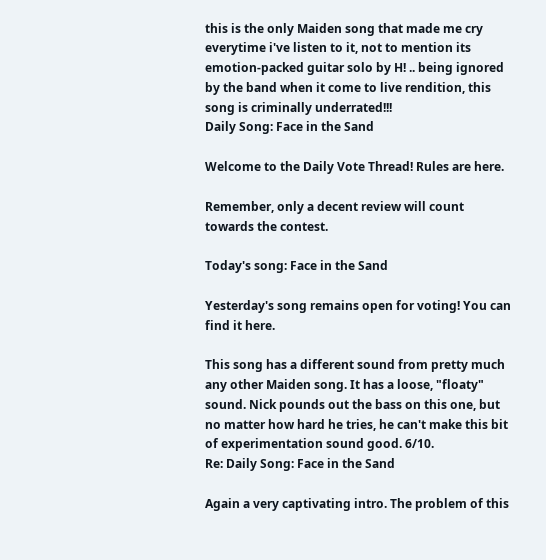this is the only Maiden song that made me cry everytime i've listen to it, not to mention its emotion-packed guitar solo by H! .. being ignored by the band when it come to live rendition, this song is criminally underrated!!!
Daily Song: Face in the Sand

Welcome to the Daily Vote Thread! Rules are here.

Remember, only a decent review will count towards the contest.

Today's song: Face in the Sand

Yesterday's song remains open for voting! You can find it here.

This song has a different sound from pretty much any other Maiden song. It has a loose, "floaty" sound. Nick pounds out the bass on this one, but no matter how hard he tries, he can't make this bit of experimentation sound good. 6/10.
Re: Daily Song: Face in the Sand

Again a very captivating intro. The problem of this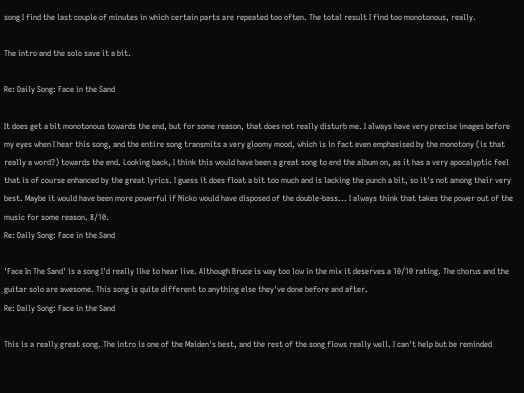song I find the last couple of minutes in which certain parts are repeated too often. The total result I find too monotonous, really.

The intro and the solo save it a bit.

Re: Daily Song: Face in the Sand

It does get a bit monotonous towards the end, but for some reason, that does not really disturb me. I always have very precise images before my eyes when I hear this song, and the entire song transmits a very gloomy mood, which is in fact even emphasised by the monotony (is that really a word?) towards the end. Looking back, I think this would have been a great song to end the album on, as it has a very apocalyptic feel that is of course enhanced by the great lyrics. I guess it does float a bit too much and is lacking the punch a bit, so it's not among their very best. Maybe it would have been more powerful if Nicko would have disposed of the double-bass... I always think that takes the power out of the music for some reason. 8/10.
Re: Daily Song: Face in the Sand

'Face In The Sand' is a song I'd really like to hear live. Although Bruce is way too low in the mix it deserves a 10/10 rating. The chorus and the guitar solo are awesome. This song is quite different to anything else they've done before and after.
Re: Daily Song: Face in the Sand

This is a really great song. The intro is one of the Maiden's best, and the rest of the song flows really well. I can't help but be reminded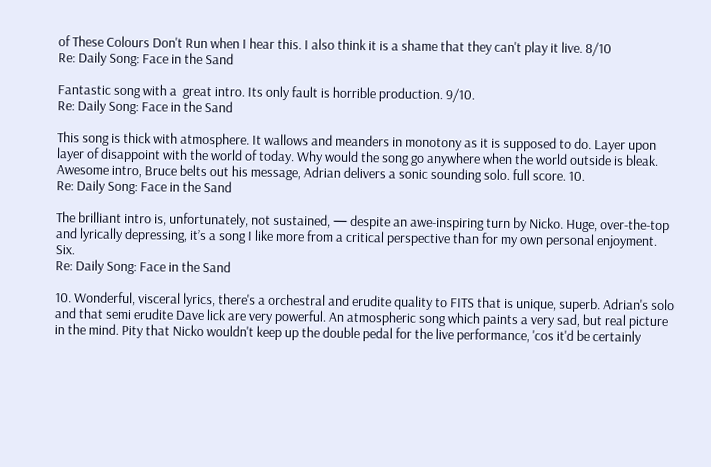of These Colours Don't Run when I hear this. I also think it is a shame that they can't play it live. 8/10
Re: Daily Song: Face in the Sand

Fantastic song with a  great intro. Its only fault is horrible production. 9/10.
Re: Daily Song: Face in the Sand

This song is thick with atmosphere. It wallows and meanders in monotony as it is supposed to do. Layer upon layer of disappoint with the world of today. Why would the song go anywhere when the world outside is bleak. Awesome intro, Bruce belts out his message, Adrian delivers a sonic sounding solo. full score. 10.
Re: Daily Song: Face in the Sand

The brilliant intro is, unfortunately, not sustained, — despite an awe-inspiring turn by Nicko. Huge, over-the-top and lyrically depressing, it’s a song I like more from a critical perspective than for my own personal enjoyment. Six.
Re: Daily Song: Face in the Sand

10. Wonderful, visceral lyrics, there's a orchestral and erudite quality to FITS that is unique, superb. Adrian's solo and that semi erudite Dave lick are very powerful. An atmospheric song which paints a very sad, but real picture in the mind. Pity that Nicko wouldn't keep up the double pedal for the live performance, 'cos it'd be certainly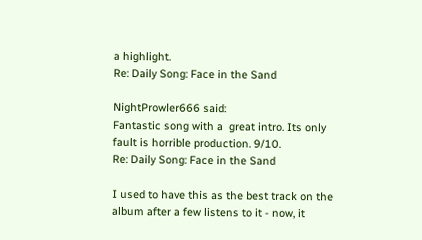a highlight.
Re: Daily Song: Face in the Sand

NightProwler666 said:
Fantastic song with a  great intro. Its only fault is horrible production. 9/10.
Re: Daily Song: Face in the Sand

I used to have this as the best track on the album after a few listens to it - now, it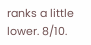ranks a little lower. 8/10.